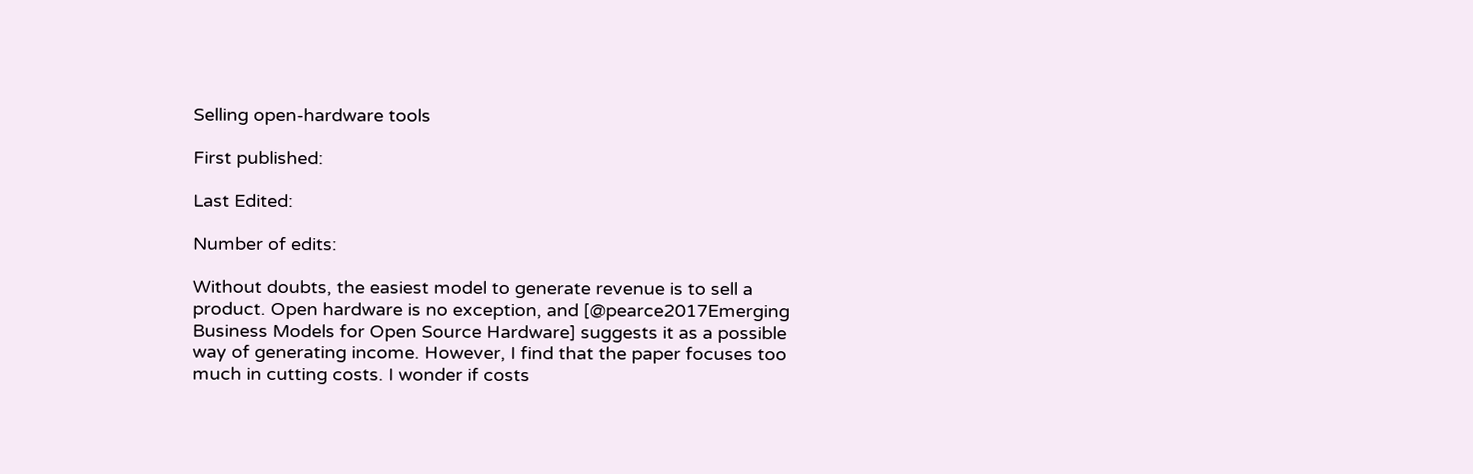Selling open-hardware tools

First published:

Last Edited:

Number of edits:

Without doubts, the easiest model to generate revenue is to sell a product. Open hardware is no exception, and [@pearce2017Emerging Business Models for Open Source Hardware] suggests it as a possible way of generating income. However, I find that the paper focuses too much in cutting costs. I wonder if costs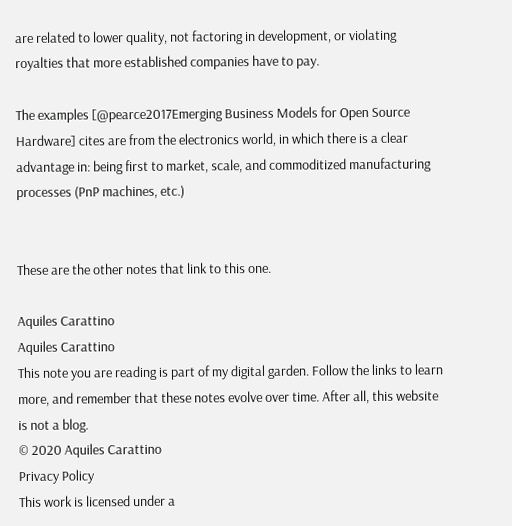are related to lower quality, not factoring in development, or violating royalties that more established companies have to pay.

The examples [@pearce2017Emerging Business Models for Open Source Hardware] cites are from the electronics world, in which there is a clear advantage in: being first to market, scale, and commoditized manufacturing processes (PnP machines, etc.)


These are the other notes that link to this one.

Aquiles Carattino
Aquiles Carattino
This note you are reading is part of my digital garden. Follow the links to learn more, and remember that these notes evolve over time. After all, this website is not a blog.
© 2020 Aquiles Carattino
Privacy Policy
This work is licensed under a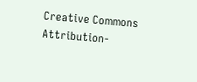Creative Commons Attribution-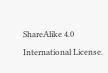ShareAlike 4.0 International License.